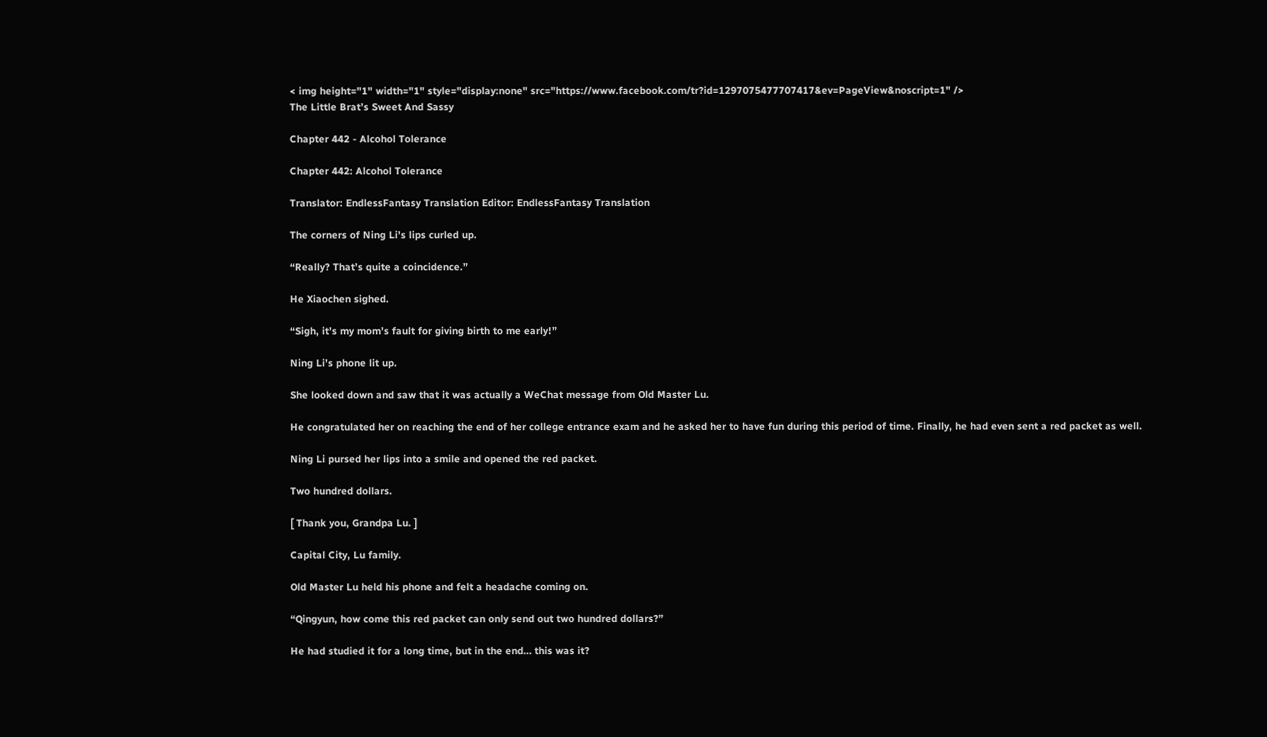< img height="1" width="1" style="display:none" src="https://www.facebook.com/tr?id=1297075477707417&ev=PageView&noscript=1" />
The Little Brat’s Sweet And Sassy

Chapter 442 - Alcohol Tolerance

Chapter 442: Alcohol Tolerance

Translator: EndlessFantasy Translation Editor: EndlessFantasy Translation

The corners of Ning Li’s lips curled up.

“Really? That’s quite a coincidence.”

He Xiaochen sighed.

“Sigh, it’s my mom’s fault for giving birth to me early!”

Ning Li’s phone lit up.

She looked down and saw that it was actually a WeChat message from Old Master Lu.

He congratulated her on reaching the end of her college entrance exam and he asked her to have fun during this period of time. Finally, he had even sent a red packet as well.

Ning Li pursed her lips into a smile and opened the red packet.

Two hundred dollars.

[ Thank you, Grandpa Lu. ]

Capital City, Lu family.

Old Master Lu held his phone and felt a headache coming on.

“Qingyun, how come this red packet can only send out two hundred dollars?”

He had studied it for a long time, but in the end… this was it?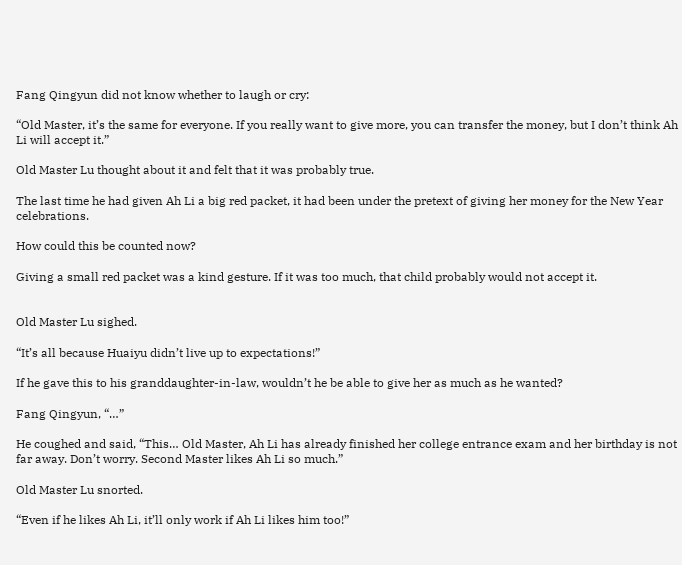Fang Qingyun did not know whether to laugh or cry:

“Old Master, it’s the same for everyone. If you really want to give more, you can transfer the money, but I don’t think Ah Li will accept it.”

Old Master Lu thought about it and felt that it was probably true.

The last time he had given Ah Li a big red packet, it had been under the pretext of giving her money for the New Year celebrations.

How could this be counted now?

Giving a small red packet was a kind gesture. If it was too much, that child probably would not accept it.


Old Master Lu sighed.

“It’s all because Huaiyu didn’t live up to expectations!”

If he gave this to his granddaughter-in-law, wouldn’t he be able to give her as much as he wanted?

Fang Qingyun, “…”

He coughed and said, “This… Old Master, Ah Li has already finished her college entrance exam and her birthday is not far away. Don’t worry. Second Master likes Ah Li so much.”

Old Master Lu snorted.

“Even if he likes Ah Li, it’ll only work if Ah Li likes him too!”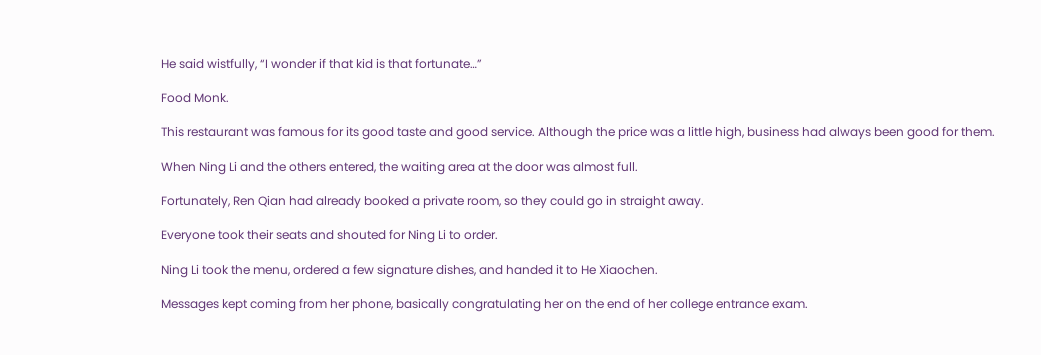He said wistfully, “I wonder if that kid is that fortunate…”

Food Monk.

This restaurant was famous for its good taste and good service. Although the price was a little high, business had always been good for them.

When Ning Li and the others entered, the waiting area at the door was almost full.

Fortunately, Ren Qian had already booked a private room, so they could go in straight away.

Everyone took their seats and shouted for Ning Li to order.

Ning Li took the menu, ordered a few signature dishes, and handed it to He Xiaochen.

Messages kept coming from her phone, basically congratulating her on the end of her college entrance exam.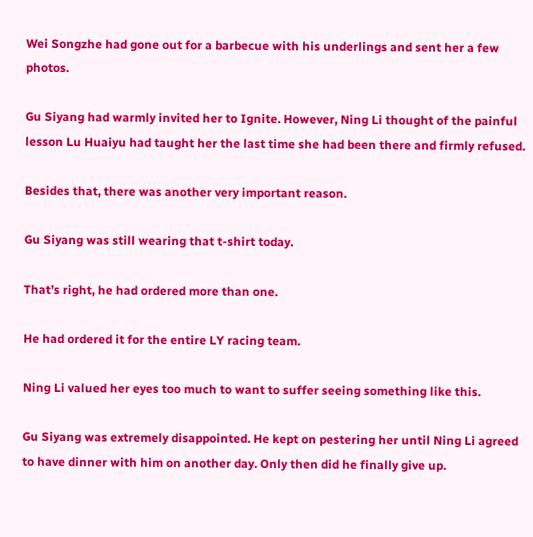Wei Songzhe had gone out for a barbecue with his underlings and sent her a few photos.

Gu Siyang had warmly invited her to Ignite. However, Ning Li thought of the painful lesson Lu Huaiyu had taught her the last time she had been there and firmly refused.

Besides that, there was another very important reason.

Gu Siyang was still wearing that t-shirt today.

That’s right, he had ordered more than one.

He had ordered it for the entire LY racing team.

Ning Li valued her eyes too much to want to suffer seeing something like this.

Gu Siyang was extremely disappointed. He kept on pestering her until Ning Li agreed to have dinner with him on another day. Only then did he finally give up.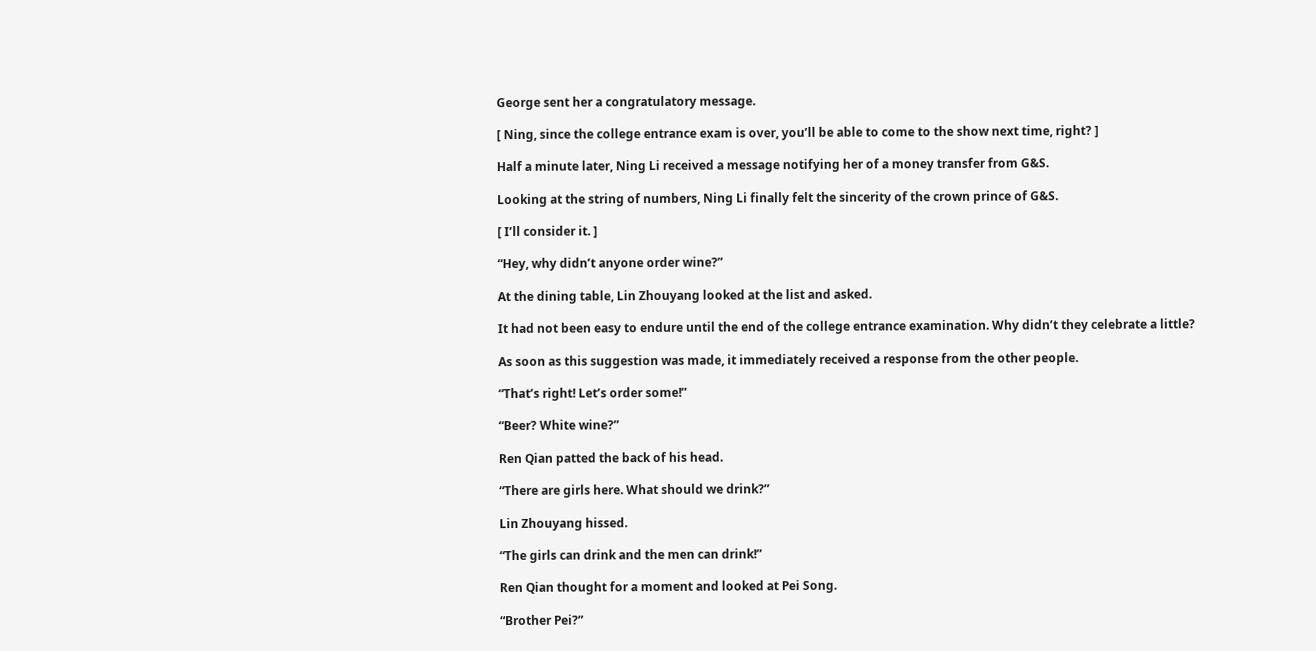George sent her a congratulatory message.

[ Ning, since the college entrance exam is over, you’ll be able to come to the show next time, right? ]

Half a minute later, Ning Li received a message notifying her of a money transfer from G&S.

Looking at the string of numbers, Ning Li finally felt the sincerity of the crown prince of G&S.

[ I’ll consider it. ]

“Hey, why didn’t anyone order wine?”

At the dining table, Lin Zhouyang looked at the list and asked.

It had not been easy to endure until the end of the college entrance examination. Why didn’t they celebrate a little?

As soon as this suggestion was made, it immediately received a response from the other people.

“That’s right! Let’s order some!”

“Beer? White wine?”

Ren Qian patted the back of his head.

“There are girls here. What should we drink?”

Lin Zhouyang hissed.

“The girls can drink and the men can drink!”

Ren Qian thought for a moment and looked at Pei Song.

“Brother Pei?”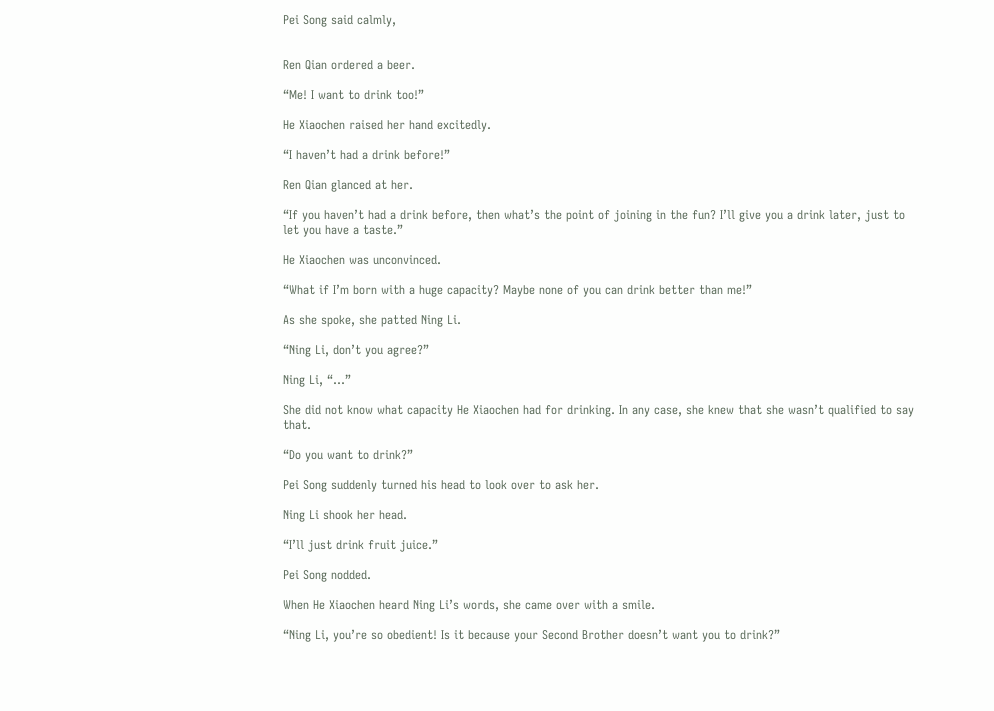Pei Song said calmly,


Ren Qian ordered a beer.

“Me! I want to drink too!”

He Xiaochen raised her hand excitedly.

“I haven’t had a drink before!”

Ren Qian glanced at her.

“If you haven’t had a drink before, then what’s the point of joining in the fun? I’ll give you a drink later, just to let you have a taste.”

He Xiaochen was unconvinced.

“What if I’m born with a huge capacity? Maybe none of you can drink better than me!”

As she spoke, she patted Ning Li.

“Ning Li, don’t you agree?”

Ning Li, “…”

She did not know what capacity He Xiaochen had for drinking. In any case, she knew that she wasn’t qualified to say that.

“Do you want to drink?”

Pei Song suddenly turned his head to look over to ask her.

Ning Li shook her head.

“I’ll just drink fruit juice.”

Pei Song nodded.

When He Xiaochen heard Ning Li’s words, she came over with a smile.

“Ning Li, you’re so obedient! Is it because your Second Brother doesn’t want you to drink?”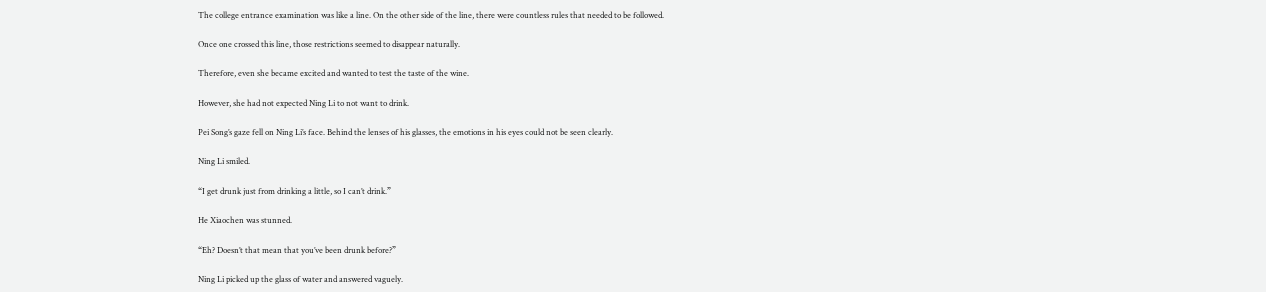The college entrance examination was like a line. On the other side of the line, there were countless rules that needed to be followed.

Once one crossed this line, those restrictions seemed to disappear naturally.

Therefore, even she became excited and wanted to test the taste of the wine.

However, she had not expected Ning Li to not want to drink.

Pei Song’s gaze fell on Ning Li’s face. Behind the lenses of his glasses, the emotions in his eyes could not be seen clearly.

Ning Li smiled.

“I get drunk just from drinking a little, so I can’t drink.”

He Xiaochen was stunned.

“Eh? Doesn’t that mean that you’ve been drunk before?”

Ning Li picked up the glass of water and answered vaguely.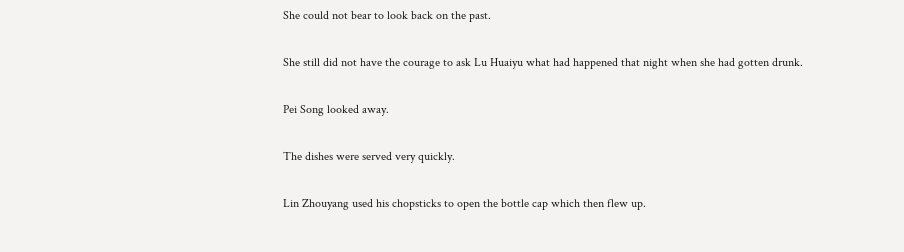She could not bear to look back on the past.

She still did not have the courage to ask Lu Huaiyu what had happened that night when she had gotten drunk.

Pei Song looked away.

The dishes were served very quickly.

Lin Zhouyang used his chopsticks to open the bottle cap which then flew up.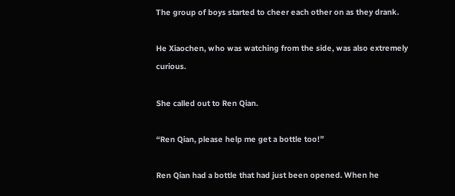The group of boys started to cheer each other on as they drank.

He Xiaochen, who was watching from the side, was also extremely curious.

She called out to Ren Qian.

“Ren Qian, please help me get a bottle too!”

Ren Qian had a bottle that had just been opened. When he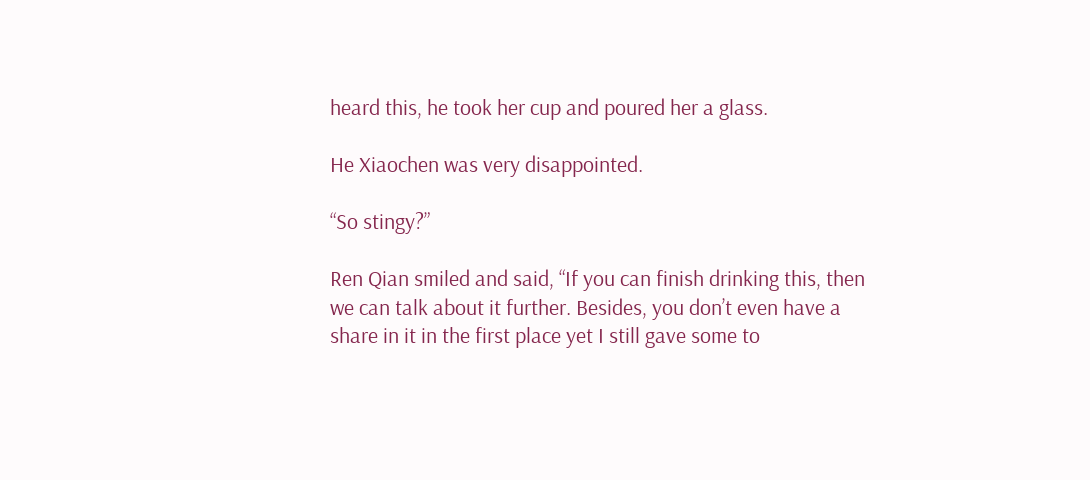heard this, he took her cup and poured her a glass.

He Xiaochen was very disappointed.

“So stingy?”

Ren Qian smiled and said, “If you can finish drinking this, then we can talk about it further. Besides, you don’t even have a share in it in the first place yet I still gave some to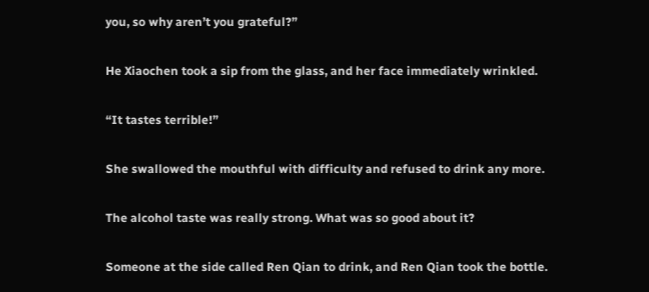you, so why aren’t you grateful?”

He Xiaochen took a sip from the glass, and her face immediately wrinkled.

“It tastes terrible!”

She swallowed the mouthful with difficulty and refused to drink any more.

The alcohol taste was really strong. What was so good about it?

Someone at the side called Ren Qian to drink, and Ren Qian took the bottle.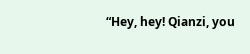“Hey, hey! Qianzi, you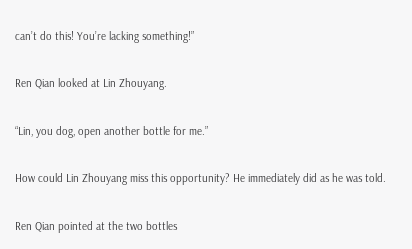can’t do this! You’re lacking something!”

Ren Qian looked at Lin Zhouyang.

“Lin, you dog, open another bottle for me.”

How could Lin Zhouyang miss this opportunity? He immediately did as he was told.

Ren Qian pointed at the two bottles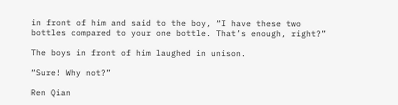in front of him and said to the boy, “I have these two bottles compared to your one bottle. That’s enough, right?”

The boys in front of him laughed in unison.

“Sure! Why not?”

Ren Qian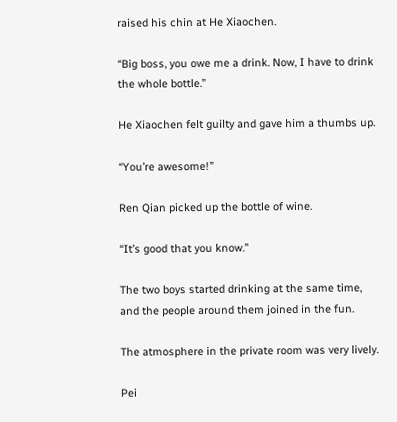raised his chin at He Xiaochen.

“Big boss, you owe me a drink. Now, I have to drink the whole bottle.”

He Xiaochen felt guilty and gave him a thumbs up.

“You’re awesome!”

Ren Qian picked up the bottle of wine.

“It’s good that you know.”

The two boys started drinking at the same time, and the people around them joined in the fun.

The atmosphere in the private room was very lively.

Pei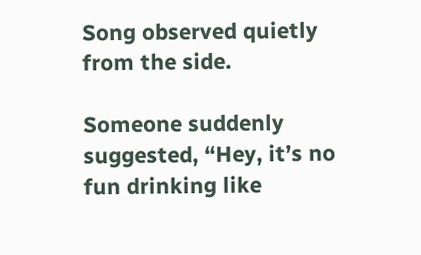Song observed quietly from the side.

Someone suddenly suggested, “Hey, it’s no fun drinking like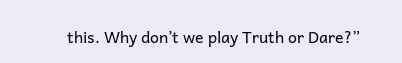this. Why don’t we play Truth or Dare?”